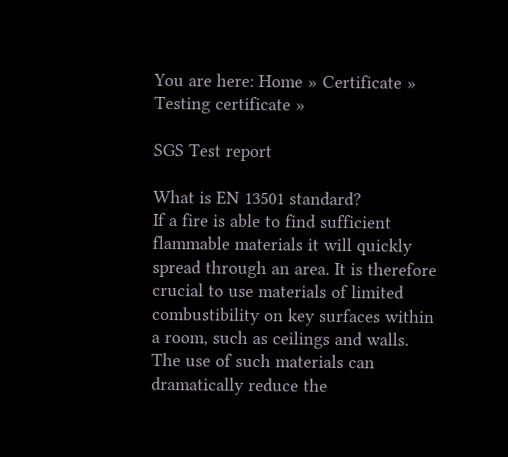You are here: Home » Certificate » Testing certificate »

SGS Test report

What is EN 13501 standard?
If a fire is able to find sufficient flammable materials it will quickly spread through an area. It is therefore crucial to use materials of limited combustibility on key surfaces within a room, such as ceilings and walls. The use of such materials can dramatically reduce the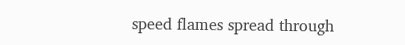speed flames spread through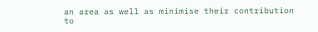an area as well as minimise their contribution to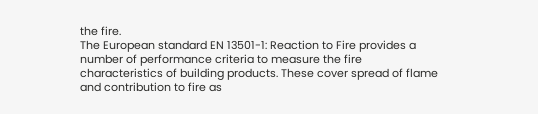the fire.
The European standard EN 13501-1: Reaction to Fire provides a number of performance criteria to measure the fire characteristics of building products. These cover spread of flame and contribution to fire as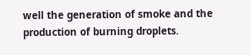well the generation of smoke and the production of burning droplets.